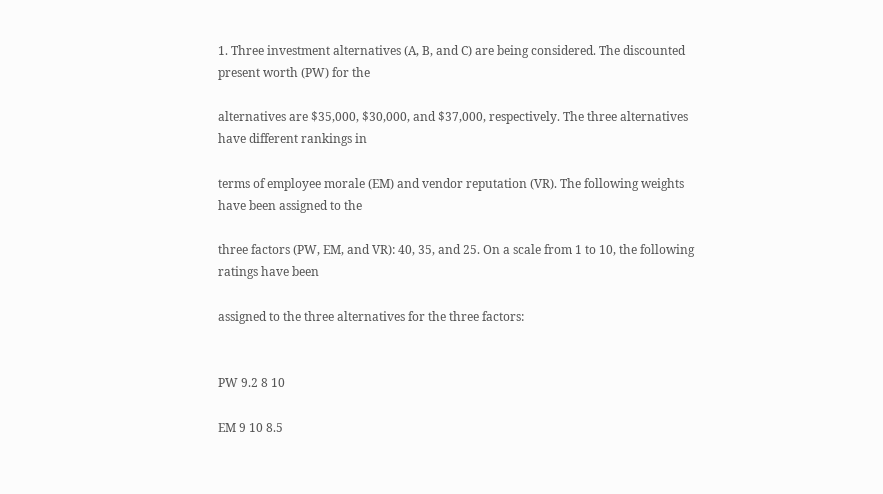1. Three investment alternatives (A, B, and C) are being considered. The discounted present worth (PW) for the

alternatives are $35,000, $30,000, and $37,000, respectively. The three alternatives have different rankings in

terms of employee morale (EM) and vendor reputation (VR). The following weights have been assigned to the

three factors (PW, EM, and VR): 40, 35, and 25. On a scale from 1 to 10, the following ratings have been

assigned to the three alternatives for the three factors:


PW 9.2 8 10

EM 9 10 8.5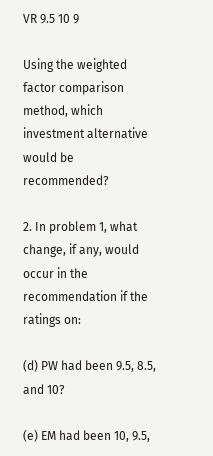VR 9.5 10 9

Using the weighted factor comparison method, which investment alternative would be recommended?

2. In problem 1, what change, if any, would occur in the recommendation if the ratings on:

(d) PW had been 9.5, 8.5, and 10?

(e) EM had been 10, 9.5,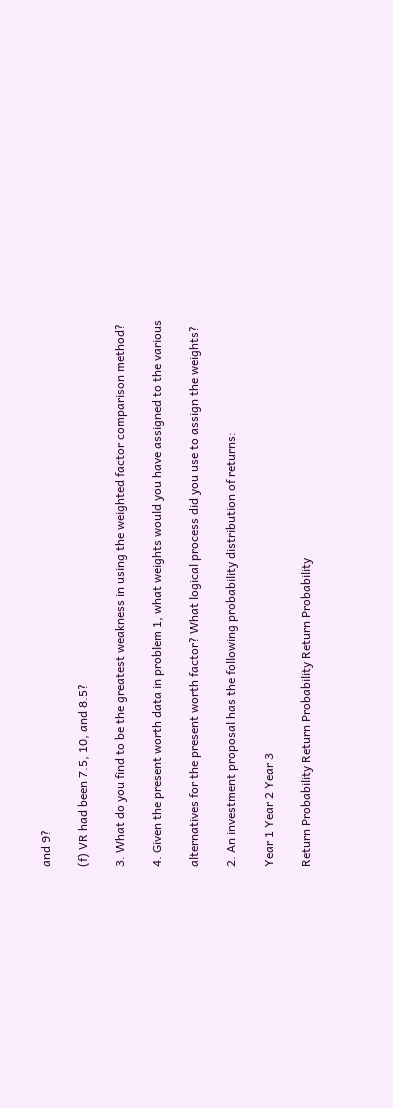and 9?

(f) VR had been 7.5, 10, and 8.5?

3. What do you find to be the greatest weakness in using the weighted factor comparison method?

4. Given the present worth data in problem 1, what weights would you have assigned to the various

alternatives for the present worth factor? What logical process did you use to assign the weights?

2. An investment proposal has the following probability distribution of returns:

Year 1 Year 2 Year 3

Return Probability Return Probability Return Probability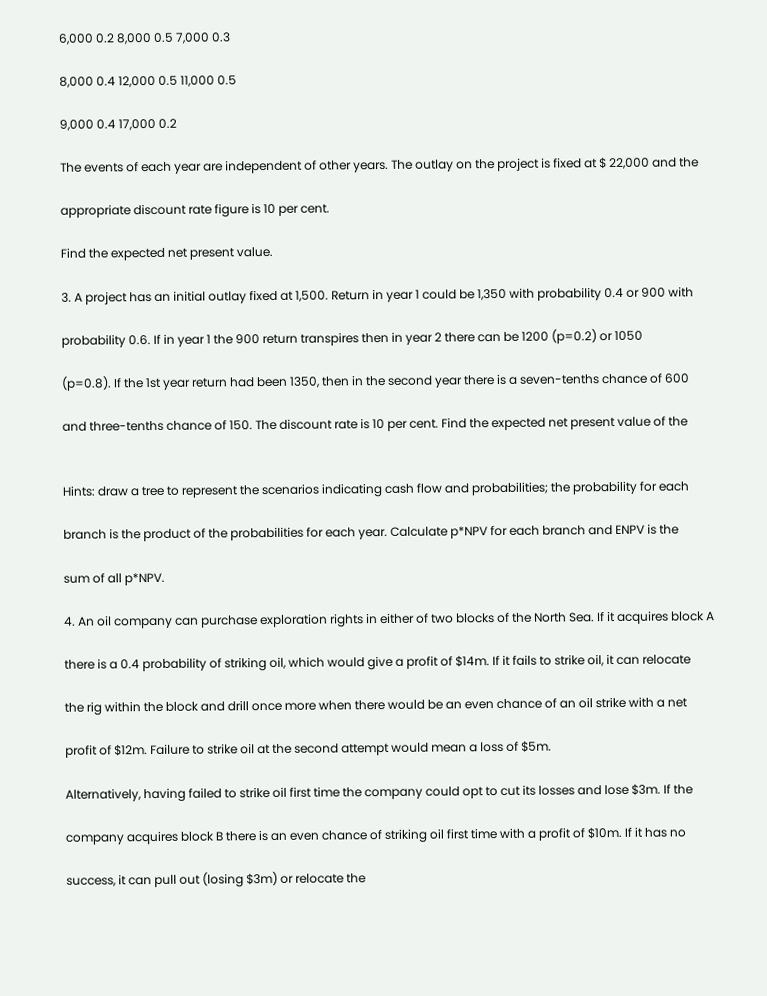6,000 0.2 8,000 0.5 7,000 0.3

8,000 0.4 12,000 0.5 11,000 0.5

9,000 0.4 17,000 0.2

The events of each year are independent of other years. The outlay on the project is fixed at $ 22,000 and the

appropriate discount rate figure is 10 per cent.

Find the expected net present value.

3. A project has an initial outlay fixed at 1,500. Return in year 1 could be 1,350 with probability 0.4 or 900 with

probability 0.6. If in year 1 the 900 return transpires then in year 2 there can be 1200 (p=0.2) or 1050

(p=0.8). If the 1st year return had been 1350, then in the second year there is a seven-tenths chance of 600

and three-tenths chance of 150. The discount rate is 10 per cent. Find the expected net present value of the


Hints: draw a tree to represent the scenarios indicating cash flow and probabilities; the probability for each

branch is the product of the probabilities for each year. Calculate p*NPV for each branch and ENPV is the

sum of all p*NPV.

4. An oil company can purchase exploration rights in either of two blocks of the North Sea. If it acquires block A

there is a 0.4 probability of striking oil, which would give a profit of $14m. If it fails to strike oil, it can relocate

the rig within the block and drill once more when there would be an even chance of an oil strike with a net

profit of $12m. Failure to strike oil at the second attempt would mean a loss of $5m.

Alternatively, having failed to strike oil first time the company could opt to cut its losses and lose $3m. If the

company acquires block B there is an even chance of striking oil first time with a profit of $10m. If it has no

success, it can pull out (losing $3m) or relocate the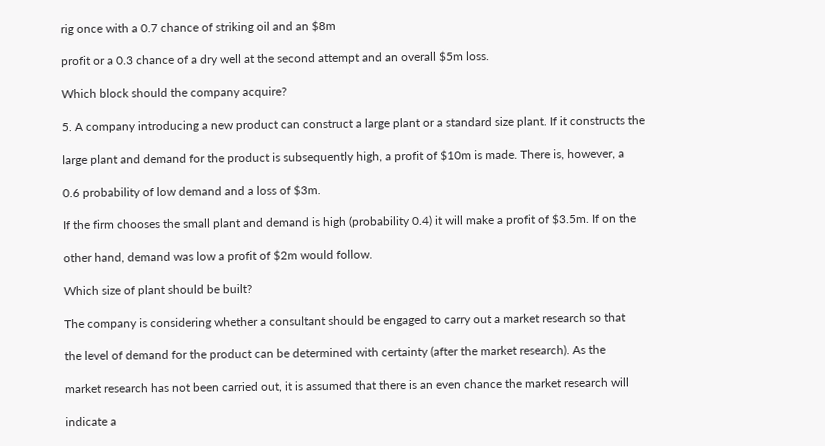rig once with a 0.7 chance of striking oil and an $8m

profit or a 0.3 chance of a dry well at the second attempt and an overall $5m loss.

Which block should the company acquire?

5. A company introducing a new product can construct a large plant or a standard size plant. If it constructs the

large plant and demand for the product is subsequently high, a profit of $10m is made. There is, however, a

0.6 probability of low demand and a loss of $3m.

If the firm chooses the small plant and demand is high (probability 0.4) it will make a profit of $3.5m. If on the

other hand, demand was low a profit of $2m would follow.

Which size of plant should be built?

The company is considering whether a consultant should be engaged to carry out a market research so that

the level of demand for the product can be determined with certainty (after the market research). As the

market research has not been carried out, it is assumed that there is an even chance the market research will

indicate a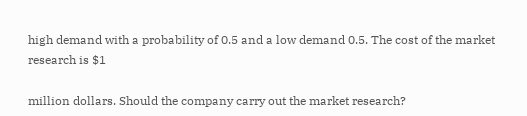high demand with a probability of 0.5 and a low demand 0.5. The cost of the market research is $1

million dollars. Should the company carry out the market research?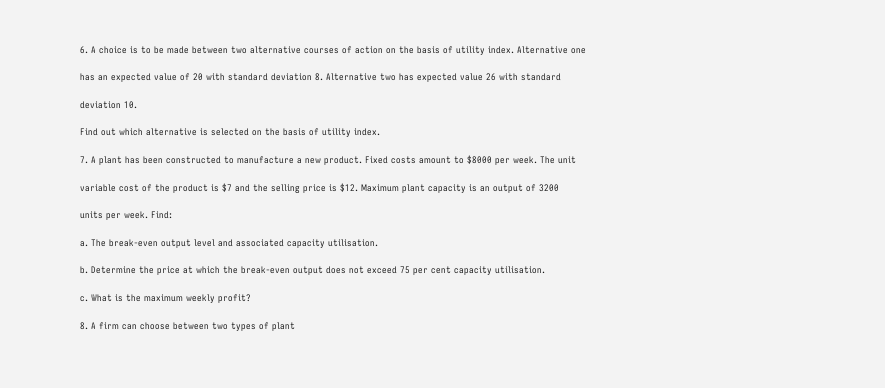6. A choice is to be made between two alternative courses of action on the basis of utility index. Alternative one

has an expected value of 20 with standard deviation 8. Alternative two has expected value 26 with standard

deviation 10.

Find out which alternative is selected on the basis of utility index.

7. A plant has been constructed to manufacture a new product. Fixed costs amount to $8000 per week. The unit

variable cost of the product is $7 and the selling price is $12. Maximum plant capacity is an output of 3200

units per week. Find:

a. The break-even output level and associated capacity utilisation.

b. Determine the price at which the break-even output does not exceed 75 per cent capacity utilisation.

c. What is the maximum weekly profit?

8. A firm can choose between two types of plant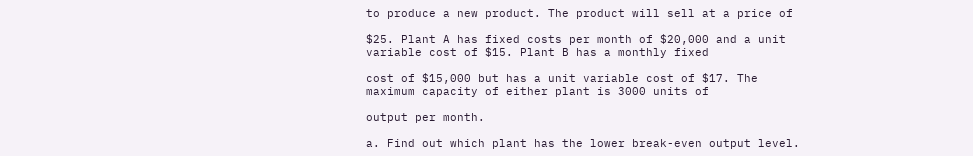to produce a new product. The product will sell at a price of

$25. Plant A has fixed costs per month of $20,000 and a unit variable cost of $15. Plant B has a monthly fixed

cost of $15,000 but has a unit variable cost of $17. The maximum capacity of either plant is 3000 units of

output per month.

a. Find out which plant has the lower break-even output level.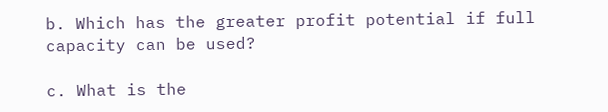b. Which has the greater profit potential if full capacity can be used?

c. What is the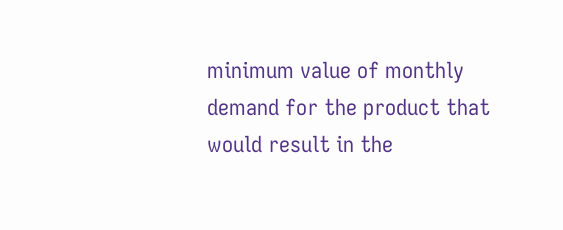minimum value of monthly demand for the product that would result in the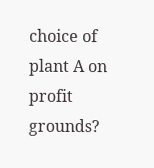choice of plant A on profit grounds?